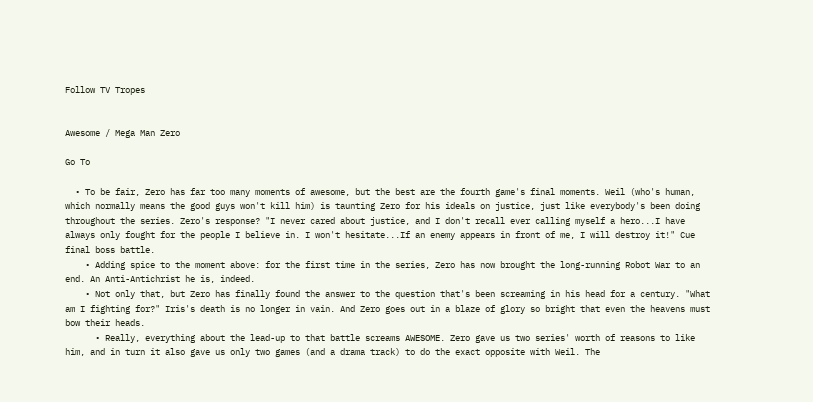Follow TV Tropes


Awesome / Mega Man Zero

Go To

  • To be fair, Zero has far too many moments of awesome, but the best are the fourth game's final moments. Weil (who's human, which normally means the good guys won't kill him) is taunting Zero for his ideals on justice, just like everybody's been doing throughout the series. Zero's response? "I never cared about justice, and I don't recall ever calling myself a hero...I have always only fought for the people I believe in. I won't hesitate...If an enemy appears in front of me, I will destroy it!" Cue final boss battle.
    • Adding spice to the moment above: for the first time in the series, Zero has now brought the long-running Robot War to an end. An Anti-Antichrist he is, indeed.
    • Not only that, but Zero has finally found the answer to the question that's been screaming in his head for a century. "What am I fighting for?" Iris's death is no longer in vain. And Zero goes out in a blaze of glory so bright that even the heavens must bow their heads.
      • Really, everything about the lead-up to that battle screams AWESOME. Zero gave us two series' worth of reasons to like him, and in turn it also gave us only two games (and a drama track) to do the exact opposite with Weil. The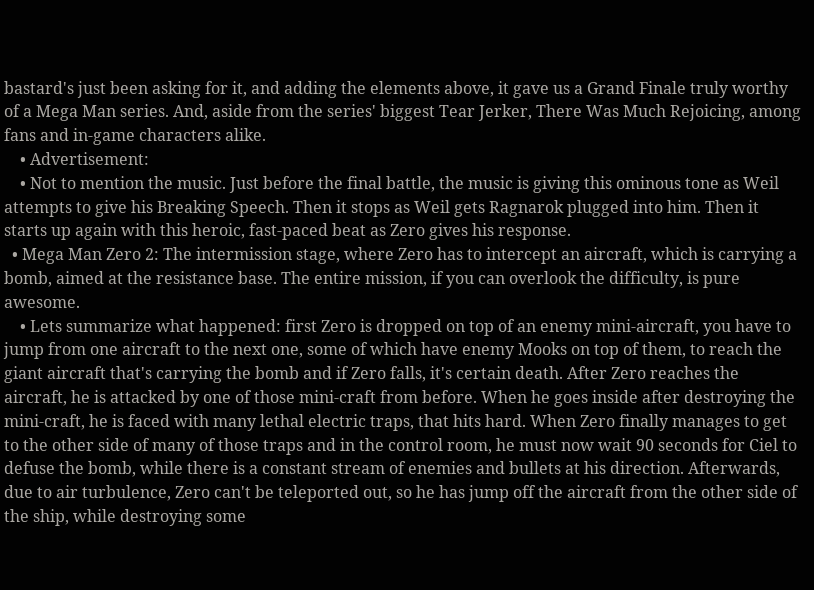bastard's just been asking for it, and adding the elements above, it gave us a Grand Finale truly worthy of a Mega Man series. And, aside from the series' biggest Tear Jerker, There Was Much Rejoicing, among fans and in-game characters alike.
    • Advertisement:
    • Not to mention the music. Just before the final battle, the music is giving this ominous tone as Weil attempts to give his Breaking Speech. Then it stops as Weil gets Ragnarok plugged into him. Then it starts up again with this heroic, fast-paced beat as Zero gives his response.
  • Mega Man Zero 2: The intermission stage, where Zero has to intercept an aircraft, which is carrying a bomb, aimed at the resistance base. The entire mission, if you can overlook the difficulty, is pure awesome.
    • Lets summarize what happened: first Zero is dropped on top of an enemy mini-aircraft, you have to jump from one aircraft to the next one, some of which have enemy Mooks on top of them, to reach the giant aircraft that's carrying the bomb and if Zero falls, it's certain death. After Zero reaches the aircraft, he is attacked by one of those mini-craft from before. When he goes inside after destroying the mini-craft, he is faced with many lethal electric traps, that hits hard. When Zero finally manages to get to the other side of many of those traps and in the control room, he must now wait 90 seconds for Ciel to defuse the bomb, while there is a constant stream of enemies and bullets at his direction. Afterwards, due to air turbulence, Zero can't be teleported out, so he has jump off the aircraft from the other side of the ship, while destroying some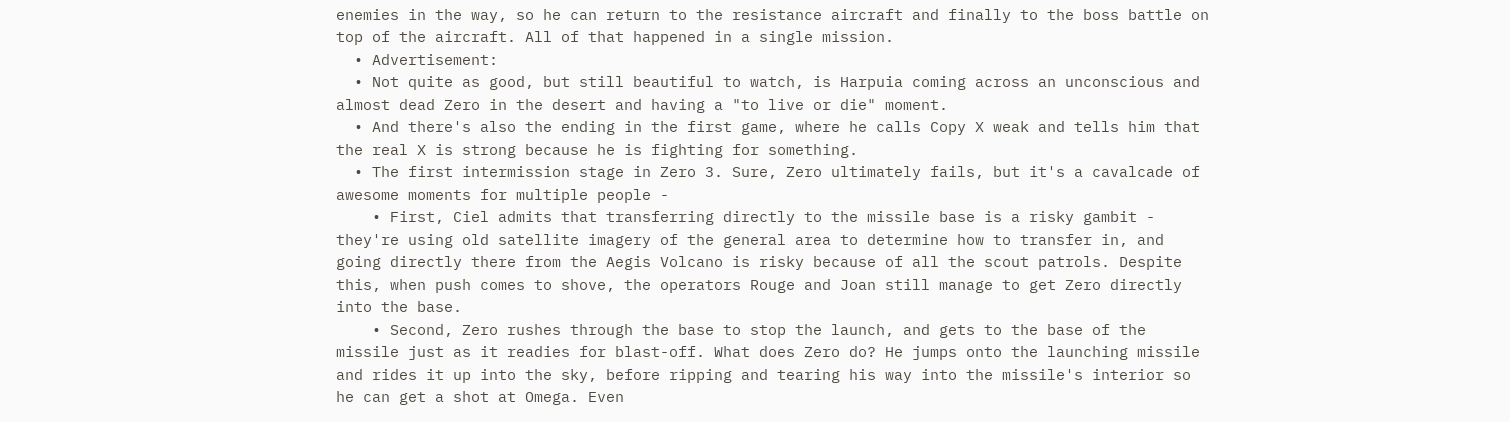enemies in the way, so he can return to the resistance aircraft and finally to the boss battle on top of the aircraft. All of that happened in a single mission.
  • Advertisement:
  • Not quite as good, but still beautiful to watch, is Harpuia coming across an unconscious and almost dead Zero in the desert and having a "to live or die" moment.
  • And there's also the ending in the first game, where he calls Copy X weak and tells him that the real X is strong because he is fighting for something.
  • The first intermission stage in Zero 3. Sure, Zero ultimately fails, but it's a cavalcade of awesome moments for multiple people -
    • First, Ciel admits that transferring directly to the missile base is a risky gambit - they're using old satellite imagery of the general area to determine how to transfer in, and going directly there from the Aegis Volcano is risky because of all the scout patrols. Despite this, when push comes to shove, the operators Rouge and Joan still manage to get Zero directly into the base.
    • Second, Zero rushes through the base to stop the launch, and gets to the base of the missile just as it readies for blast-off. What does Zero do? He jumps onto the launching missile and rides it up into the sky, before ripping and tearing his way into the missile's interior so he can get a shot at Omega. Even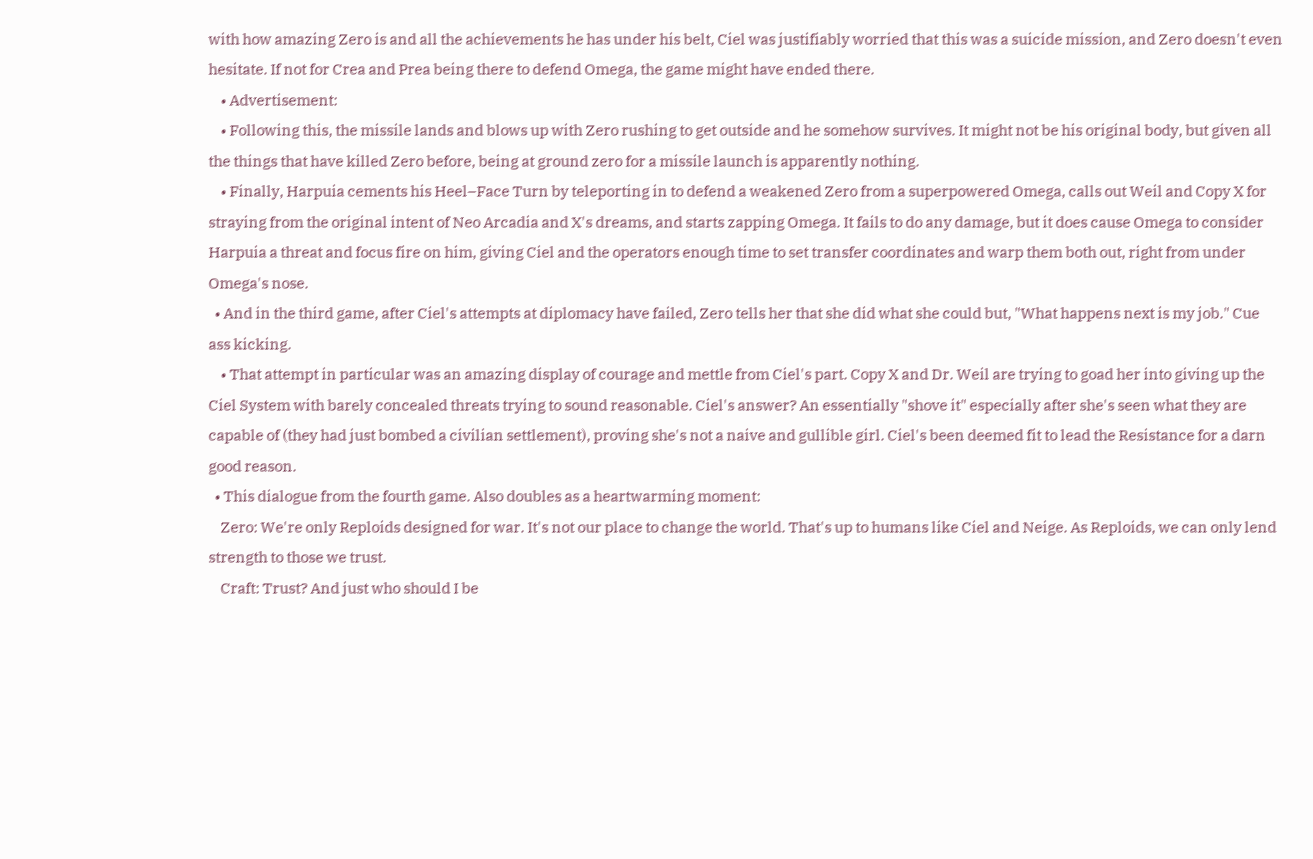with how amazing Zero is and all the achievements he has under his belt, Ciel was justifiably worried that this was a suicide mission, and Zero doesn't even hesitate. If not for Crea and Prea being there to defend Omega, the game might have ended there.
    • Advertisement:
    • Following this, the missile lands and blows up with Zero rushing to get outside and he somehow survives. It might not be his original body, but given all the things that have killed Zero before, being at ground zero for a missile launch is apparently nothing.
    • Finally, Harpuia cements his Heel–Face Turn by teleporting in to defend a weakened Zero from a superpowered Omega, calls out Weil and Copy X for straying from the original intent of Neo Arcadia and X's dreams, and starts zapping Omega. It fails to do any damage, but it does cause Omega to consider Harpuia a threat and focus fire on him, giving Ciel and the operators enough time to set transfer coordinates and warp them both out, right from under Omega's nose.
  • And in the third game, after Ciel's attempts at diplomacy have failed, Zero tells her that she did what she could but, "What happens next is my job." Cue ass kicking.
    • That attempt in particular was an amazing display of courage and mettle from Ciel's part. Copy X and Dr. Weil are trying to goad her into giving up the Ciel System with barely concealed threats trying to sound reasonable. Ciel's answer? An essentially "shove it" especially after she's seen what they are capable of (they had just bombed a civilian settlement), proving she's not a naive and gullible girl. Ciel's been deemed fit to lead the Resistance for a darn good reason.
  • This dialogue from the fourth game. Also doubles as a heartwarming moment:
    Zero: We're only Reploids designed for war. It's not our place to change the world. That's up to humans like Ciel and Neige. As Reploids, we can only lend strength to those we trust.
    Craft: Trust? And just who should I be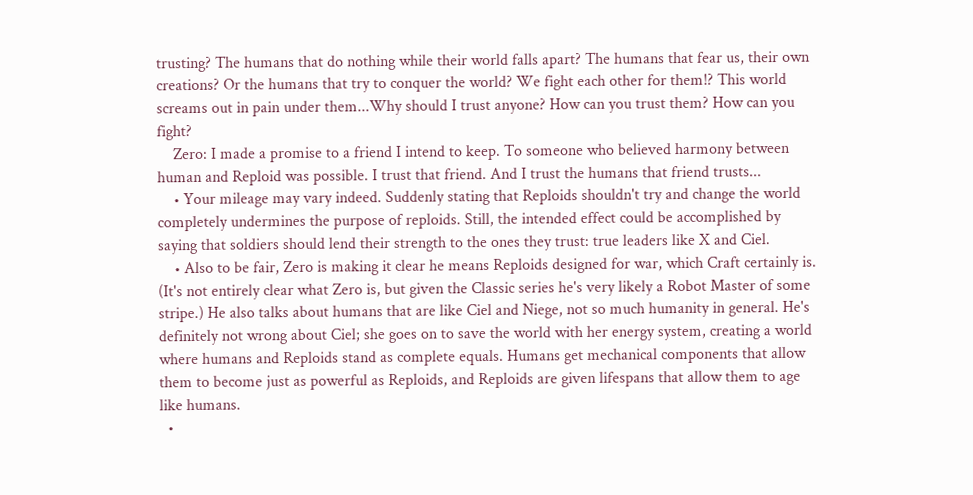trusting? The humans that do nothing while their world falls apart? The humans that fear us, their own creations? Or the humans that try to conquer the world? We fight each other for them!? This world screams out in pain under them...Why should I trust anyone? How can you trust them? How can you fight?
    Zero: I made a promise to a friend I intend to keep. To someone who believed harmony between human and Reploid was possible. I trust that friend. And I trust the humans that friend trusts...
    • Your mileage may vary indeed. Suddenly stating that Reploids shouldn't try and change the world completely undermines the purpose of reploids. Still, the intended effect could be accomplished by saying that soldiers should lend their strength to the ones they trust: true leaders like X and Ciel.
    • Also to be fair, Zero is making it clear he means Reploids designed for war, which Craft certainly is. (It's not entirely clear what Zero is, but given the Classic series he's very likely a Robot Master of some stripe.) He also talks about humans that are like Ciel and Niege, not so much humanity in general. He's definitely not wrong about Ciel; she goes on to save the world with her energy system, creating a world where humans and Reploids stand as complete equals. Humans get mechanical components that allow them to become just as powerful as Reploids, and Reploids are given lifespans that allow them to age like humans.
  •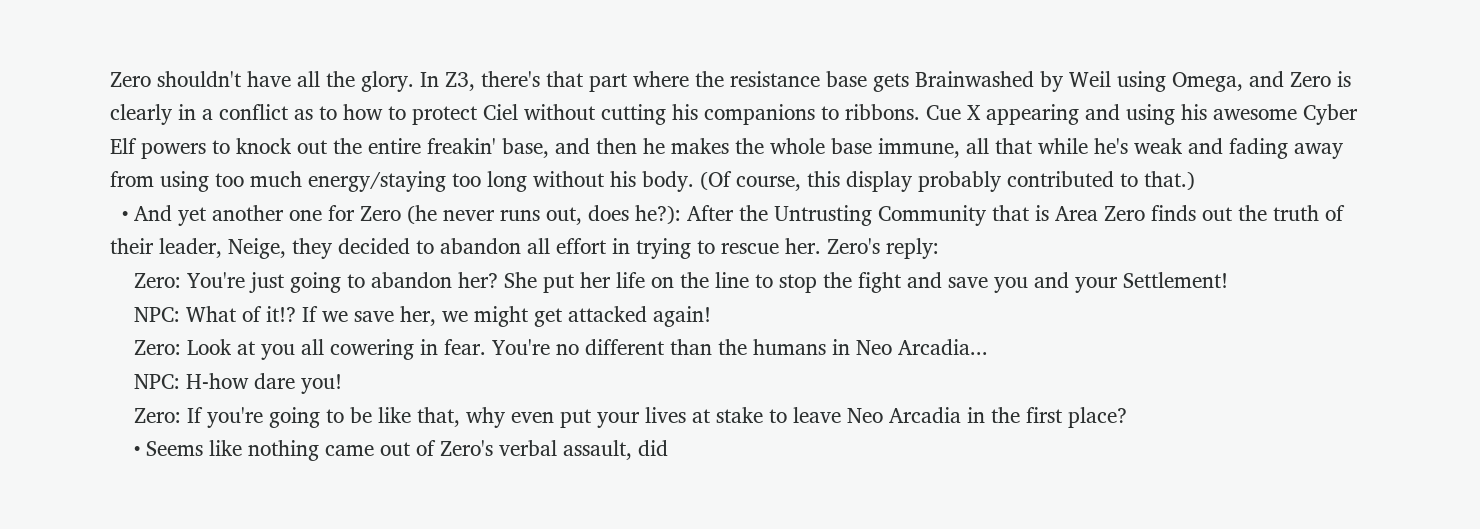Zero shouldn't have all the glory. In Z3, there's that part where the resistance base gets Brainwashed by Weil using Omega, and Zero is clearly in a conflict as to how to protect Ciel without cutting his companions to ribbons. Cue X appearing and using his awesome Cyber Elf powers to knock out the entire freakin' base, and then he makes the whole base immune, all that while he's weak and fading away from using too much energy/staying too long without his body. (Of course, this display probably contributed to that.)
  • And yet another one for Zero (he never runs out, does he?): After the Untrusting Community that is Area Zero finds out the truth of their leader, Neige, they decided to abandon all effort in trying to rescue her. Zero's reply:
    Zero: You're just going to abandon her? She put her life on the line to stop the fight and save you and your Settlement!
    NPC: What of it!? If we save her, we might get attacked again!
    Zero: Look at you all cowering in fear. You're no different than the humans in Neo Arcadia...
    NPC: H-how dare you!
    Zero: If you're going to be like that, why even put your lives at stake to leave Neo Arcadia in the first place?
    • Seems like nothing came out of Zero's verbal assault, did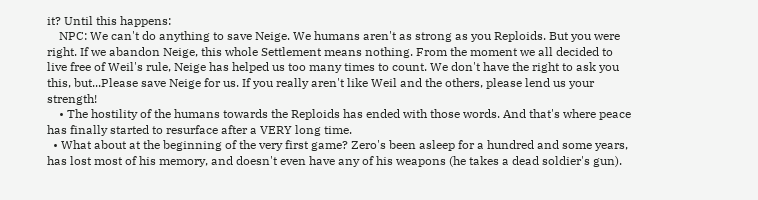it? Until this happens:
    NPC: We can't do anything to save Neige. We humans aren't as strong as you Reploids. But you were right. If we abandon Neige, this whole Settlement means nothing. From the moment we all decided to live free of Weil's rule, Neige has helped us too many times to count. We don't have the right to ask you this, but...Please save Neige for us. If you really aren't like Weil and the others, please lend us your strength!
    • The hostility of the humans towards the Reploids has ended with those words. And that's where peace has finally started to resurface after a VERY long time.
  • What about at the beginning of the very first game? Zero's been asleep for a hundred and some years, has lost most of his memory, and doesn't even have any of his weapons (he takes a dead soldier's gun).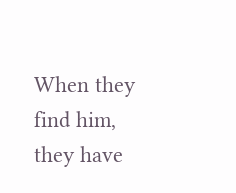When they find him, they have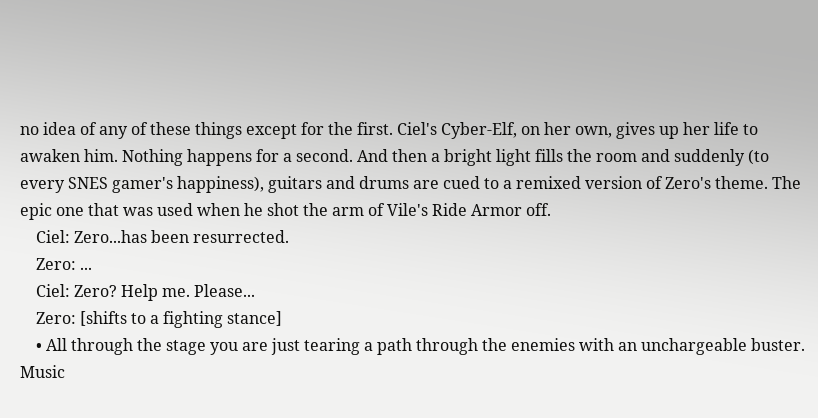no idea of any of these things except for the first. Ciel's Cyber-Elf, on her own, gives up her life to awaken him. Nothing happens for a second. And then a bright light fills the room and suddenly (to every SNES gamer's happiness), guitars and drums are cued to a remixed version of Zero's theme. The epic one that was used when he shot the arm of Vile's Ride Armor off.
    Ciel: Zero...has been resurrected.
    Zero: ...
    Ciel: Zero? Help me. Please...
    Zero: [shifts to a fighting stance]
    • All through the stage you are just tearing a path through the enemies with an unchargeable buster. Music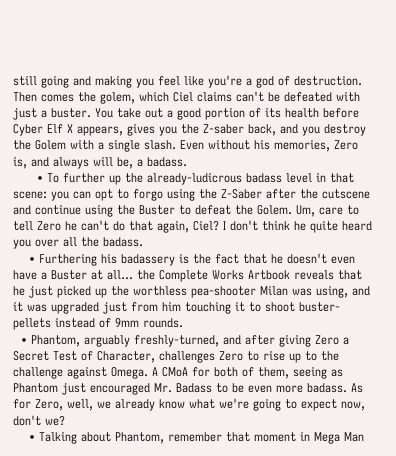still going and making you feel like you're a god of destruction. Then comes the golem, which Ciel claims can't be defeated with just a buster. You take out a good portion of its health before Cyber Elf X appears, gives you the Z-saber back, and you destroy the Golem with a single slash. Even without his memories, Zero is, and always will be, a badass.
      • To further up the already-ludicrous badass level in that scene: you can opt to forgo using the Z-Saber after the cutscene and continue using the Buster to defeat the Golem. Um, care to tell Zero he can't do that again, Ciel? I don't think he quite heard you over all the badass.
    • Furthering his badassery is the fact that he doesn't even have a Buster at all... the Complete Works Artbook reveals that he just picked up the worthless pea-shooter Milan was using, and it was upgraded just from him touching it to shoot buster-pellets instead of 9mm rounds.
  • Phantom, arguably freshly-turned, and after giving Zero a Secret Test of Character, challenges Zero to rise up to the challenge against Omega. A CMoA for both of them, seeing as Phantom just encouraged Mr. Badass to be even more badass. As for Zero, well, we already know what we're going to expect now, don't we?
    • Talking about Phantom, remember that moment in Mega Man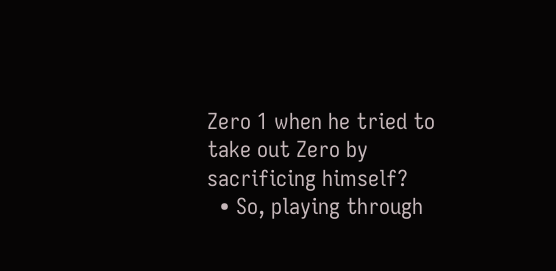Zero 1 when he tried to take out Zero by sacrificing himself?
  • So, playing through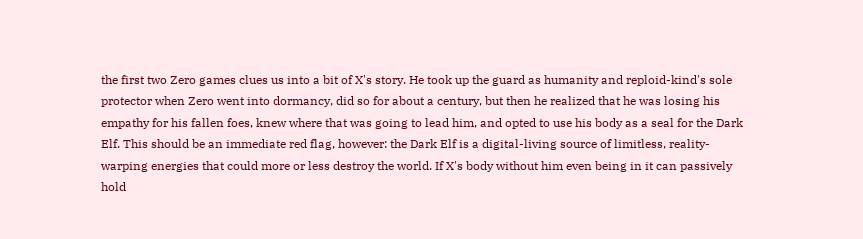the first two Zero games clues us into a bit of X's story. He took up the guard as humanity and reploid-kind's sole protector when Zero went into dormancy, did so for about a century, but then he realized that he was losing his empathy for his fallen foes, knew where that was going to lead him, and opted to use his body as a seal for the Dark Elf. This should be an immediate red flag, however: the Dark Elf is a digital-living source of limitless, reality-warping energies that could more or less destroy the world. If X's body without him even being in it can passively hold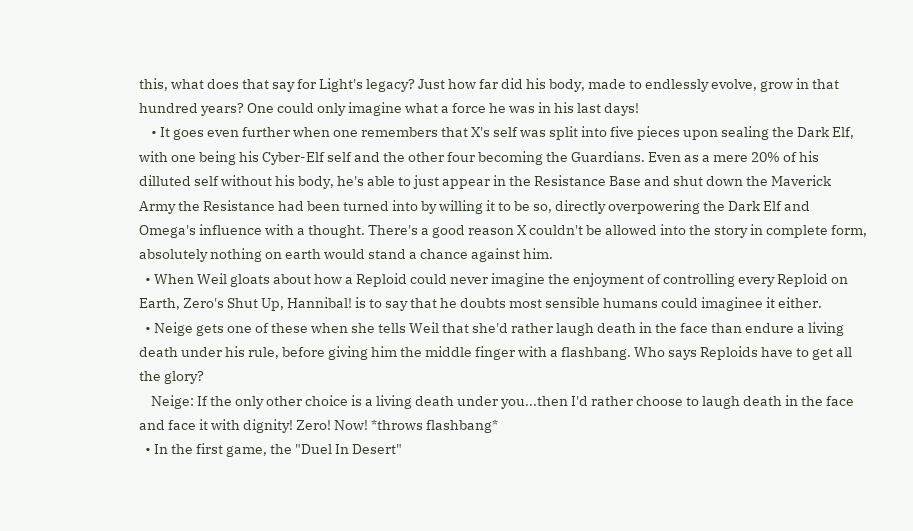this, what does that say for Light's legacy? Just how far did his body, made to endlessly evolve, grow in that hundred years? One could only imagine what a force he was in his last days!
    • It goes even further when one remembers that X's self was split into five pieces upon sealing the Dark Elf, with one being his Cyber-Elf self and the other four becoming the Guardians. Even as a mere 20% of his dilluted self without his body, he's able to just appear in the Resistance Base and shut down the Maverick Army the Resistance had been turned into by willing it to be so, directly overpowering the Dark Elf and Omega's influence with a thought. There's a good reason X couldn't be allowed into the story in complete form, absolutely nothing on earth would stand a chance against him.
  • When Weil gloats about how a Reploid could never imagine the enjoyment of controlling every Reploid on Earth, Zero's Shut Up, Hannibal! is to say that he doubts most sensible humans could imaginee it either.
  • Neige gets one of these when she tells Weil that she'd rather laugh death in the face than endure a living death under his rule, before giving him the middle finger with a flashbang. Who says Reploids have to get all the glory?
    Neige: If the only other choice is a living death under you...then I'd rather choose to laugh death in the face and face it with dignity! Zero! Now! *throws flashbang*
  • In the first game, the "Duel In Desert"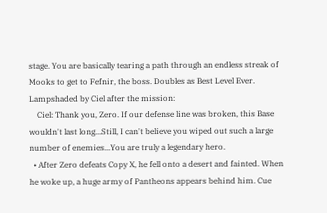stage. You are basically tearing a path through an endless streak of Mooks to get to Fefnir, the boss. Doubles as Best Level Ever. Lampshaded by Ciel after the mission:
    Ciel: Thank you, Zero. If our defense line was broken, this Base wouldn't last long...Still, I can't believe you wiped out such a large number of enemies...You are truly a legendary hero.
  • After Zero defeats Copy X, he fell onto a desert and fainted. When he woke up, a huge army of Pantheons appears behind him. Cue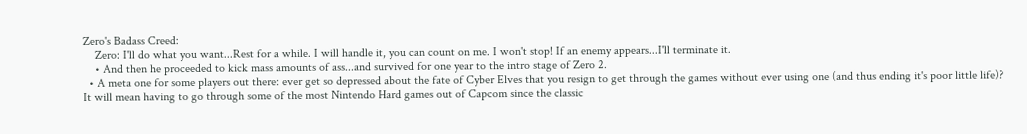Zero's Badass Creed:
    Zero: I'll do what you want...Rest for a while. I will handle it, you can count on me. I won't stop! If an enemy appears...I'll terminate it.
    • And then he proceeded to kick mass amounts of ass...and survived for one year to the intro stage of Zero 2.
  • A meta one for some players out there: ever get so depressed about the fate of Cyber Elves that you resign to get through the games without ever using one (and thus ending it's poor little life)? It will mean having to go through some of the most Nintendo Hard games out of Capcom since the classic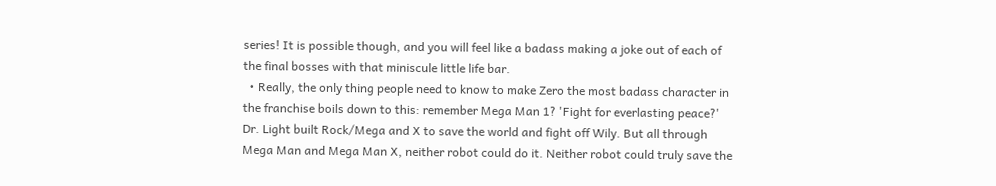series! It is possible though, and you will feel like a badass making a joke out of each of the final bosses with that miniscule little life bar.
  • Really, the only thing people need to know to make Zero the most badass character in the franchise boils down to this: remember Mega Man 1? 'Fight for everlasting peace?' Dr. Light built Rock/Mega and X to save the world and fight off Wily. But all through Mega Man and Mega Man X, neither robot could do it. Neither robot could truly save the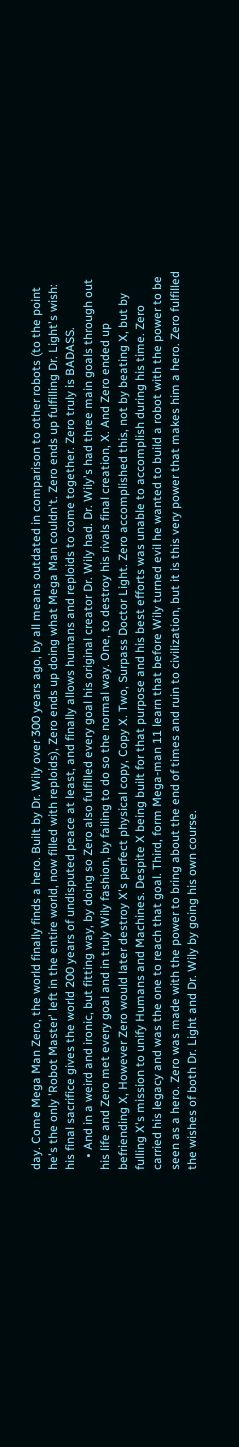day. Come Mega Man Zero, the world finally finds a hero. Built by Dr. Wily over 300 years ago, by all means outdated in comparison to other robots (to the point he's the only 'Robot Master' left in the entire world, now filled with reploids), Zero ends up doing what Mega Man couldn't. Zero ends up fulfilling Dr. Light's wish: his final sacrifice gives the world 200 years of undisputed peace at least, and finally allows humans and reploids to come together. Zero truly is BADASS.
    • And in a weird and ironic, but fitting way, by doing so Zero also fulfilled every goal his original creator Dr. Wily had. Dr. Wily's had three main goals through out his life and Zero met every goal and in truly Wily fashion, by failing to do so the normal way. One, to destroy his rivals final creation, X. And Zero ended up befriending X, However Zero would later destroy X's perfect physical copy, Copy X. Two, Surpass Doctor Light. Zero accomplished this, not by beating X, but by fulling X's mission to unify Humans and Machines. Despite X being built for that purpose and his best efforts was unable to accomplish during his time. Zero carried his legacy and was the one to reach that goal. Third, form Mega-man 11 learn that before Wily turned evil he wanted to build a robot with the power to be seen as a hero. Zero was made with the power to bring about the end of times and ruin to civilization, but it is this very power that makes him a hero. Zero fulfilled the wishes of both Dr. Light and Dr. Wily by going his own course.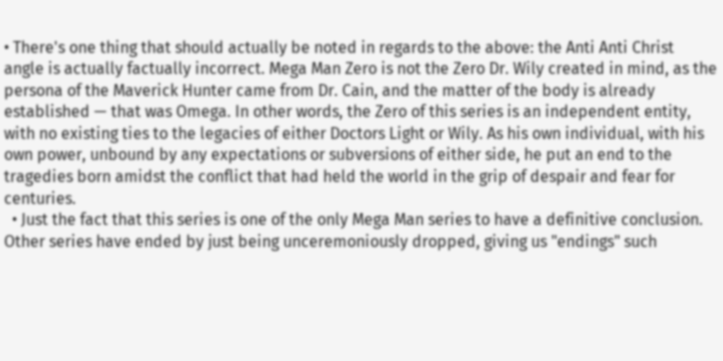• There's one thing that should actually be noted in regards to the above: the Anti Anti Christ angle is actually factually incorrect. Mega Man Zero is not the Zero Dr. Wily created in mind, as the persona of the Maverick Hunter came from Dr. Cain, and the matter of the body is already established — that was Omega. In other words, the Zero of this series is an independent entity, with no existing ties to the legacies of either Doctors Light or Wily. As his own individual, with his own power, unbound by any expectations or subversions of either side, he put an end to the tragedies born amidst the conflict that had held the world in the grip of despair and fear for centuries.
  • Just the fact that this series is one of the only Mega Man series to have a definitive conclusion. Other series have ended by just being unceremoniously dropped, giving us "endings" such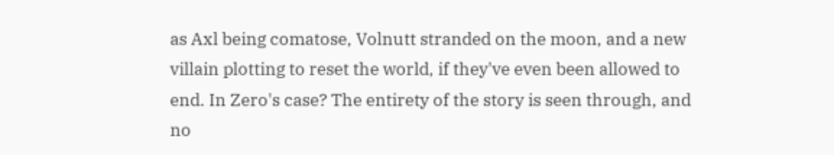as Axl being comatose, Volnutt stranded on the moon, and a new villain plotting to reset the world, if they've even been allowed to end. In Zero's case? The entirety of the story is seen through, and no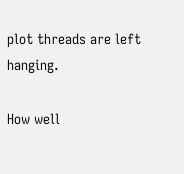plot threads are left hanging.

How well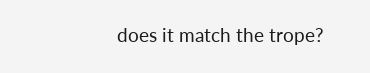does it match the trope?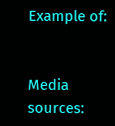Example of:


Media sources: